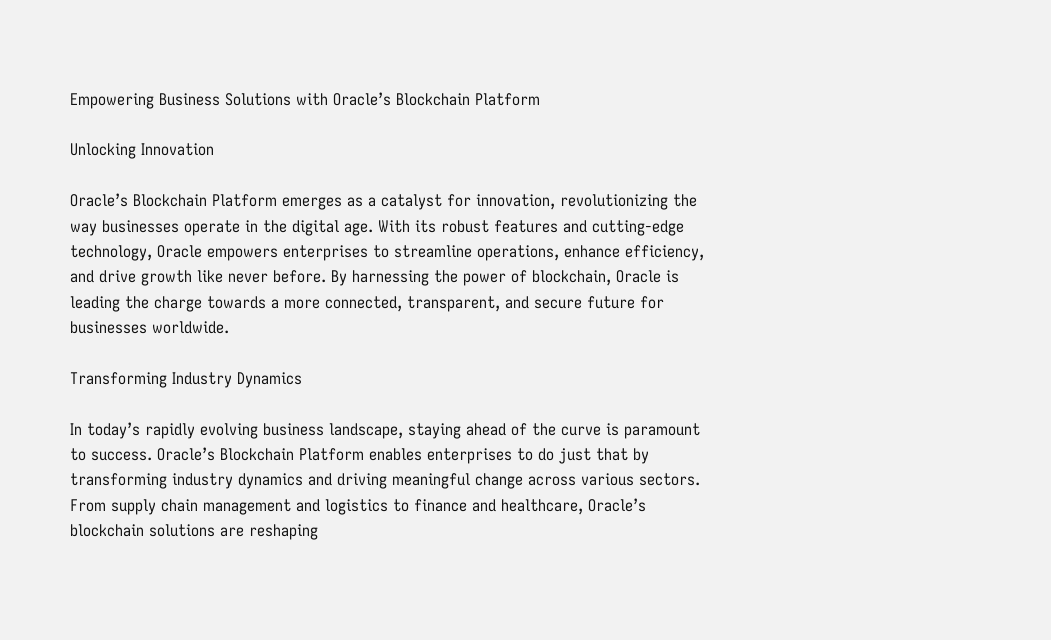Empowering Business Solutions with Oracle’s Blockchain Platform

Unlocking Innovation

Oracle’s Blockchain Platform emerges as a catalyst for innovation, revolutionizing the way businesses operate in the digital age. With its robust features and cutting-edge technology, Oracle empowers enterprises to streamline operations, enhance efficiency, and drive growth like never before. By harnessing the power of blockchain, Oracle is leading the charge towards a more connected, transparent, and secure future for businesses worldwide.

Transforming Industry Dynamics

In today’s rapidly evolving business landscape, staying ahead of the curve is paramount to success. Oracle’s Blockchain Platform enables enterprises to do just that by transforming industry dynamics and driving meaningful change across various sectors. From supply chain management and logistics to finance and healthcare, Oracle’s blockchain solutions are reshaping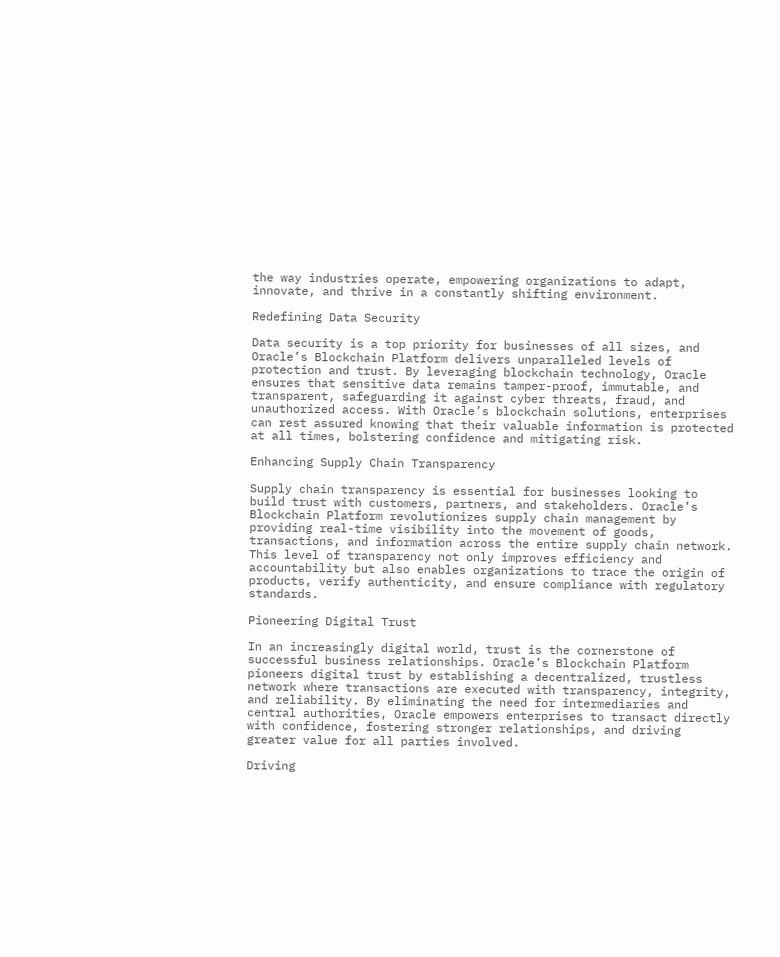the way industries operate, empowering organizations to adapt, innovate, and thrive in a constantly shifting environment.

Redefining Data Security

Data security is a top priority for businesses of all sizes, and Oracle’s Blockchain Platform delivers unparalleled levels of protection and trust. By leveraging blockchain technology, Oracle ensures that sensitive data remains tamper-proof, immutable, and transparent, safeguarding it against cyber threats, fraud, and unauthorized access. With Oracle’s blockchain solutions, enterprises can rest assured knowing that their valuable information is protected at all times, bolstering confidence and mitigating risk.

Enhancing Supply Chain Transparency

Supply chain transparency is essential for businesses looking to build trust with customers, partners, and stakeholders. Oracle’s Blockchain Platform revolutionizes supply chain management by providing real-time visibility into the movement of goods, transactions, and information across the entire supply chain network. This level of transparency not only improves efficiency and accountability but also enables organizations to trace the origin of products, verify authenticity, and ensure compliance with regulatory standards.

Pioneering Digital Trust

In an increasingly digital world, trust is the cornerstone of successful business relationships. Oracle’s Blockchain Platform pioneers digital trust by establishing a decentralized, trustless network where transactions are executed with transparency, integrity, and reliability. By eliminating the need for intermediaries and central authorities, Oracle empowers enterprises to transact directly with confidence, fostering stronger relationships, and driving greater value for all parties involved.

Driving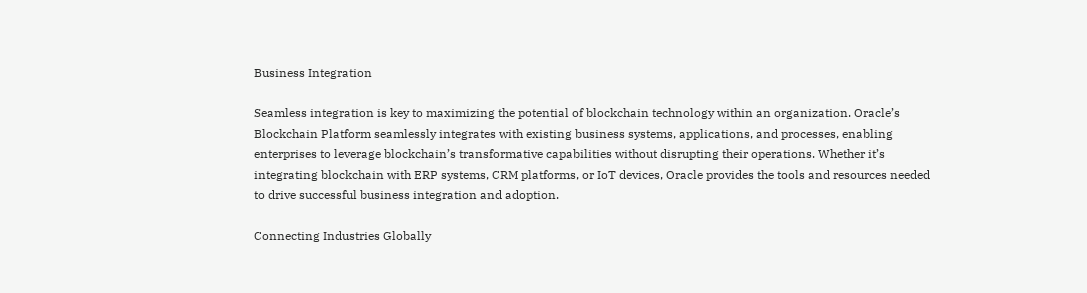Business Integration

Seamless integration is key to maximizing the potential of blockchain technology within an organization. Oracle’s Blockchain Platform seamlessly integrates with existing business systems, applications, and processes, enabling enterprises to leverage blockchain’s transformative capabilities without disrupting their operations. Whether it’s integrating blockchain with ERP systems, CRM platforms, or IoT devices, Oracle provides the tools and resources needed to drive successful business integration and adoption.

Connecting Industries Globally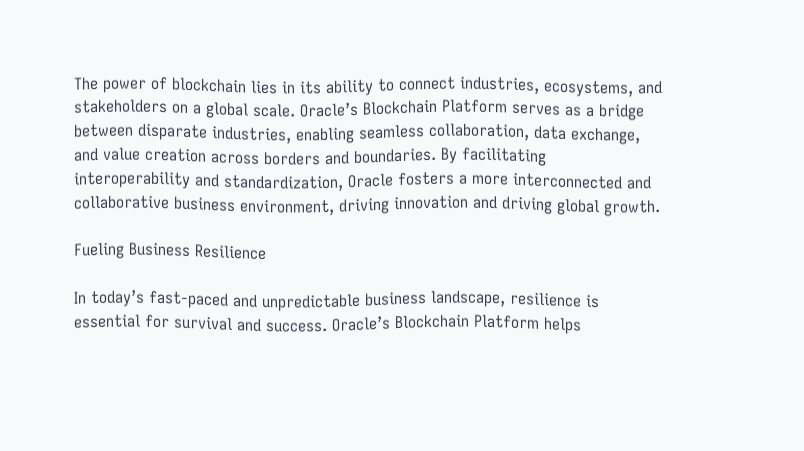The power of blockchain lies in its ability to connect industries, ecosystems, and stakeholders on a global scale. Oracle’s Blockchain Platform serves as a bridge between disparate industries, enabling seamless collaboration, data exchange, and value creation across borders and boundaries. By facilitating interoperability and standardization, Oracle fosters a more interconnected and collaborative business environment, driving innovation and driving global growth.

Fueling Business Resilience

In today’s fast-paced and unpredictable business landscape, resilience is essential for survival and success. Oracle’s Blockchain Platform helps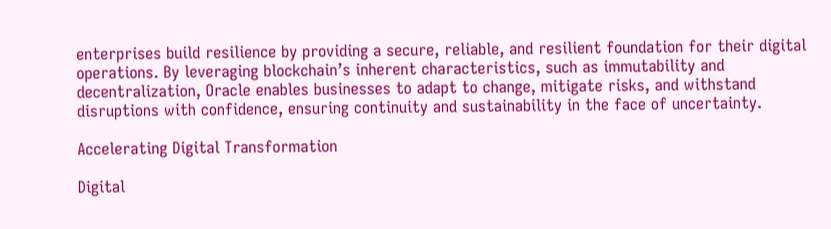enterprises build resilience by providing a secure, reliable, and resilient foundation for their digital operations. By leveraging blockchain’s inherent characteristics, such as immutability and decentralization, Oracle enables businesses to adapt to change, mitigate risks, and withstand disruptions with confidence, ensuring continuity and sustainability in the face of uncertainty.

Accelerating Digital Transformation

Digital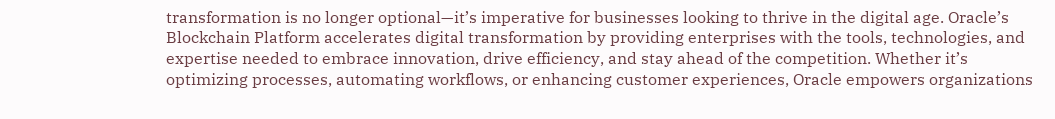transformation is no longer optional—it’s imperative for businesses looking to thrive in the digital age. Oracle’s Blockchain Platform accelerates digital transformation by providing enterprises with the tools, technologies, and expertise needed to embrace innovation, drive efficiency, and stay ahead of the competition. Whether it’s optimizing processes, automating workflows, or enhancing customer experiences, Oracle empowers organizations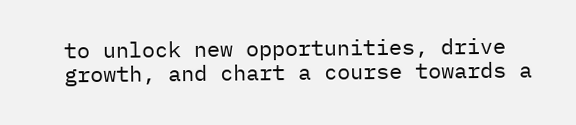to unlock new opportunities, drive growth, and chart a course towards a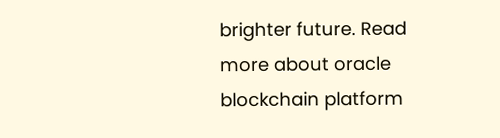brighter future. Read more about oracle blockchain platform